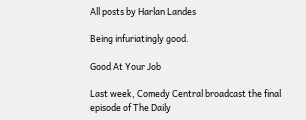All posts by Harlan Landes

Being infuriatingly good.

Good At Your Job

Last week, Comedy Central broadcast the final episode of The Daily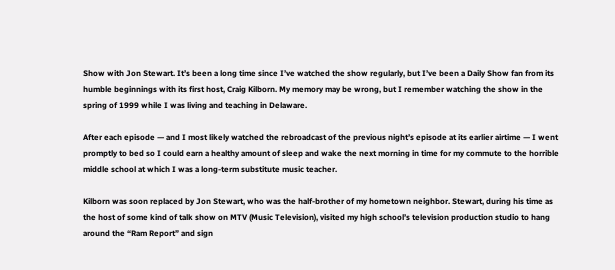Show with Jon Stewart. It’s been a long time since I’ve watched the show regularly, but I’ve been a Daily Show fan from its humble beginnings with its first host, Craig Kilborn. My memory may be wrong, but I remember watching the show in the spring of 1999 while I was living and teaching in Delaware.

After each episode — and I most likely watched the rebroadcast of the previous night’s episode at its earlier airtime — I went promptly to bed so I could earn a healthy amount of sleep and wake the next morning in time for my commute to the horrible middle school at which I was a long-term substitute music teacher.

Kilborn was soon replaced by Jon Stewart, who was the half-brother of my hometown neighbor. Stewart, during his time as the host of some kind of talk show on MTV (Music Television), visited my high school’s television production studio to hang around the “Ram Report” and sign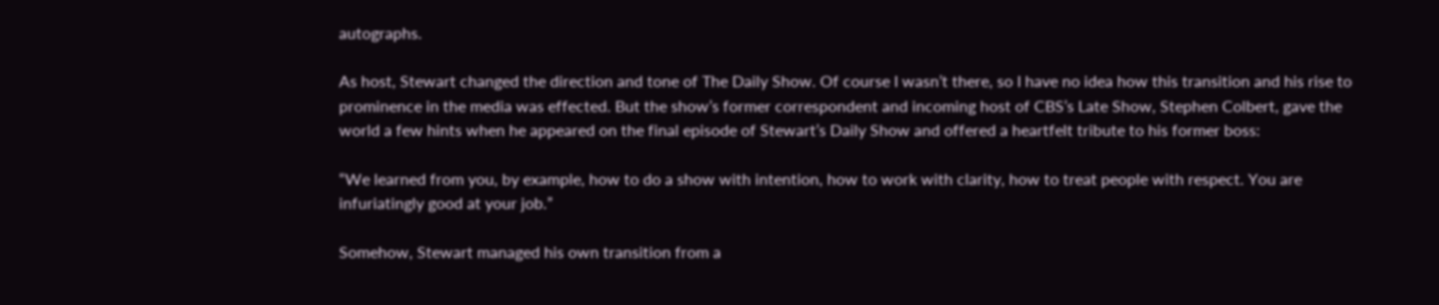autographs.

As host, Stewart changed the direction and tone of The Daily Show. Of course I wasn’t there, so I have no idea how this transition and his rise to prominence in the media was effected. But the show’s former correspondent and incoming host of CBS’s Late Show, Stephen Colbert, gave the world a few hints when he appeared on the final episode of Stewart’s Daily Show and offered a heartfelt tribute to his former boss:

“We learned from you, by example, how to do a show with intention, how to work with clarity, how to treat people with respect. You are infuriatingly good at your job.”

Somehow, Stewart managed his own transition from a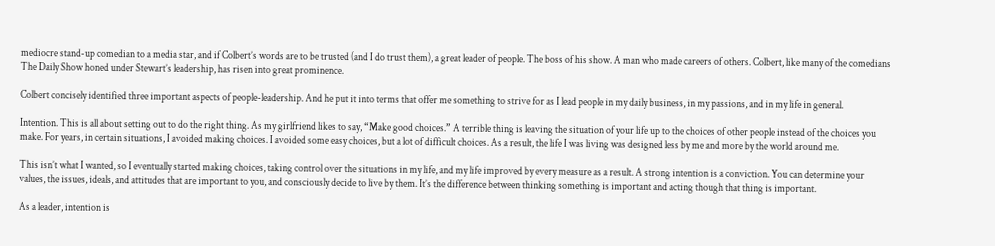mediocre stand-up comedian to a media star, and if Colbert’s words are to be trusted (and I do trust them), a great leader of people. The boss of his show. A man who made careers of others. Colbert, like many of the comedians The Daily Show honed under Stewart’s leadership, has risen into great prominence.

Colbert concisely identified three important aspects of people-leadership. And he put it into terms that offer me something to strive for as I lead people in my daily business, in my passions, and in my life in general.

Intention. This is all about setting out to do the right thing. As my girlfriend likes to say, “Make good choices.” A terrible thing is leaving the situation of your life up to the choices of other people instead of the choices you make. For years, in certain situations, I avoided making choices. I avoided some easy choices, but a lot of difficult choices. As a result, the life I was living was designed less by me and more by the world around me.

This isn’t what I wanted, so I eventually started making choices, taking control over the situations in my life, and my life improved by every measure as a result. A strong intention is a conviction. You can determine your values, the issues, ideals, and attitudes that are important to you, and consciously decide to live by them. It’s the difference between thinking something is important and acting though that thing is important.

As a leader, intention is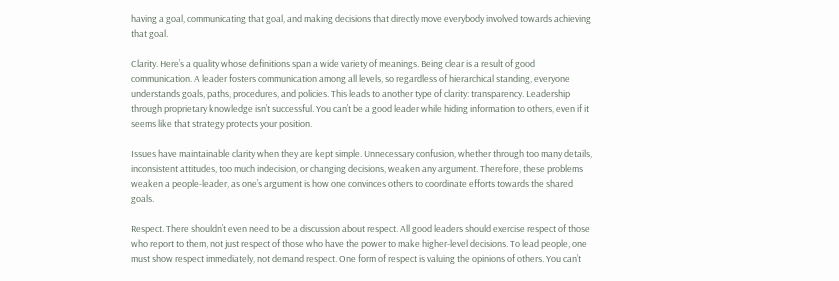having a goal, communicating that goal, and making decisions that directly move everybody involved towards achieving that goal.

Clarity. Here’s a quality whose definitions span a wide variety of meanings. Being clear is a result of good communication. A leader fosters communication among all levels, so regardless of hierarchical standing, everyone understands goals, paths, procedures, and policies. This leads to another type of clarity: transparency. Leadership through proprietary knowledge isn’t successful. You can’t be a good leader while hiding information to others, even if it seems like that strategy protects your position.

Issues have maintainable clarity when they are kept simple. Unnecessary confusion, whether through too many details, inconsistent attitudes, too much indecision, or changing decisions, weaken any argument. Therefore, these problems weaken a people-leader, as one’s argument is how one convinces others to coordinate efforts towards the shared goals.

Respect. There shouldn’t even need to be a discussion about respect. All good leaders should exercise respect of those who report to them, not just respect of those who have the power to make higher-level decisions. To lead people, one must show respect immediately, not demand respect. One form of respect is valuing the opinions of others. You can’t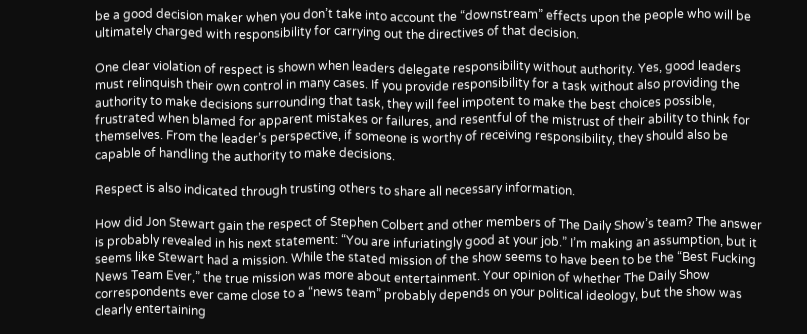be a good decision maker when you don’t take into account the “downstream” effects upon the people who will be ultimately charged with responsibility for carrying out the directives of that decision.

One clear violation of respect is shown when leaders delegate responsibility without authority. Yes, good leaders must relinquish their own control in many cases. If you provide responsibility for a task without also providing the authority to make decisions surrounding that task, they will feel impotent to make the best choices possible, frustrated when blamed for apparent mistakes or failures, and resentful of the mistrust of their ability to think for themselves. From the leader’s perspective, if someone is worthy of receiving responsibility, they should also be capable of handling the authority to make decisions.

Respect is also indicated through trusting others to share all necessary information.

How did Jon Stewart gain the respect of Stephen Colbert and other members of The Daily Show’s team? The answer is probably revealed in his next statement: “You are infuriatingly good at your job.” I’m making an assumption, but it seems like Stewart had a mission. While the stated mission of the show seems to have been to be the “Best Fucking News Team Ever,” the true mission was more about entertainment. Your opinion of whether The Daily Show correspondents ever came close to a “news team” probably depends on your political ideology, but the show was clearly entertaining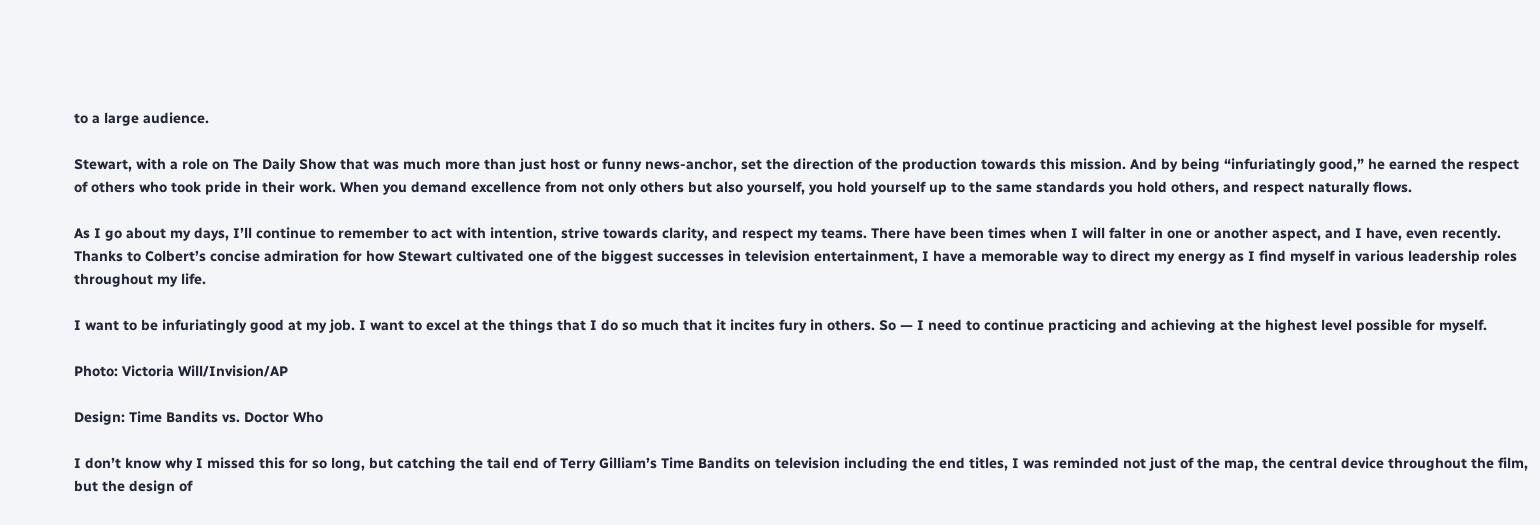to a large audience.

Stewart, with a role on The Daily Show that was much more than just host or funny news-anchor, set the direction of the production towards this mission. And by being “infuriatingly good,” he earned the respect of others who took pride in their work. When you demand excellence from not only others but also yourself, you hold yourself up to the same standards you hold others, and respect naturally flows.

As I go about my days, I’ll continue to remember to act with intention, strive towards clarity, and respect my teams. There have been times when I will falter in one or another aspect, and I have, even recently. Thanks to Colbert’s concise admiration for how Stewart cultivated one of the biggest successes in television entertainment, I have a memorable way to direct my energy as I find myself in various leadership roles throughout my life.

I want to be infuriatingly good at my job. I want to excel at the things that I do so much that it incites fury in others. So — I need to continue practicing and achieving at the highest level possible for myself.

Photo: Victoria Will/Invision/AP

Design: Time Bandits vs. Doctor Who

I don’t know why I missed this for so long, but catching the tail end of Terry Gilliam’s Time Bandits on television including the end titles, I was reminded not just of the map, the central device throughout the film, but the design of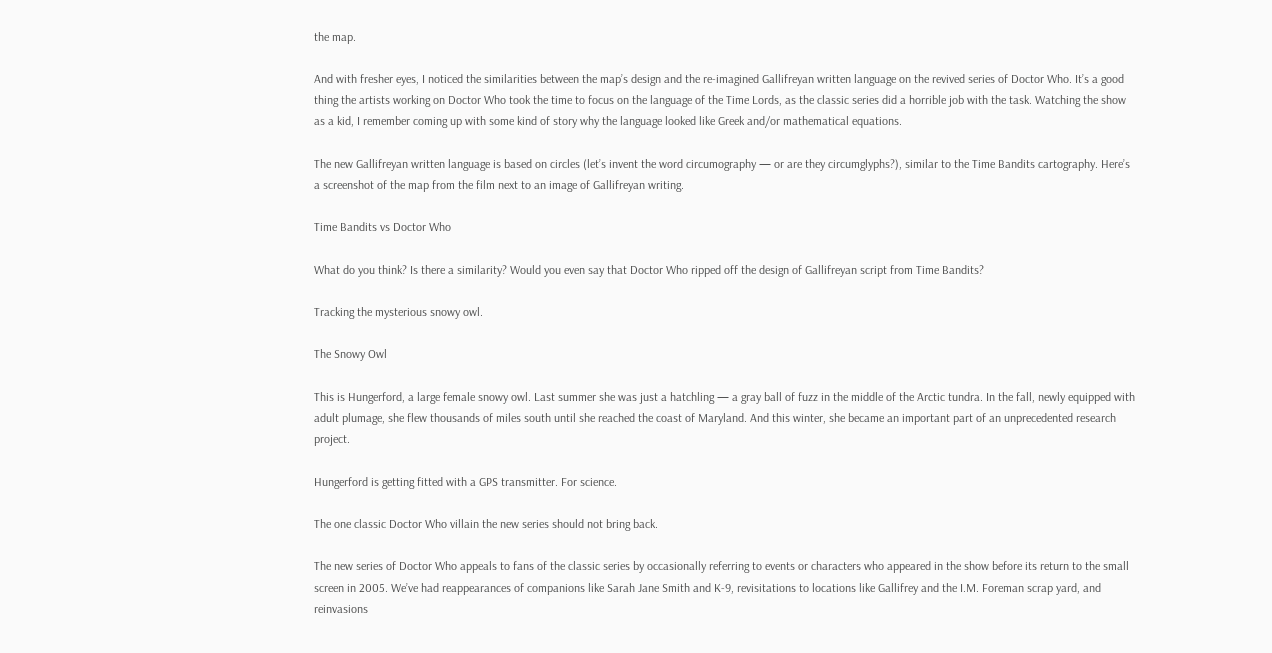the map.

And with fresher eyes, I noticed the similarities between the map’s design and the re-imagined Gallifreyan written language on the revived series of Doctor Who. It’s a good thing the artists working on Doctor Who took the time to focus on the language of the Time Lords, as the classic series did a horrible job with the task. Watching the show as a kid, I remember coming up with some kind of story why the language looked like Greek and/or mathematical equations.

The new Gallifreyan written language is based on circles (let’s invent the word circumography — or are they circumglyphs?), similar to the Time Bandits cartography. Here’s a screenshot of the map from the film next to an image of Gallifreyan writing.

Time Bandits vs Doctor Who

What do you think? Is there a similarity? Would you even say that Doctor Who ripped off the design of Gallifreyan script from Time Bandits?

Tracking the mysterious snowy owl.

The Snowy Owl

This is Hungerford, a large female snowy owl. Last summer she was just a hatchling — a gray ball of fuzz in the middle of the Arctic tundra. In the fall, newly equipped with adult plumage, she flew thousands of miles south until she reached the coast of Maryland. And this winter, she became an important part of an unprecedented research project.

Hungerford is getting fitted with a GPS transmitter. For science.

The one classic Doctor Who villain the new series should not bring back.

The new series of Doctor Who appeals to fans of the classic series by occasionally referring to events or characters who appeared in the show before its return to the small screen in 2005. We’ve had reappearances of companions like Sarah Jane Smith and K-9, revisitations to locations like Gallifrey and the I.M. Foreman scrap yard, and reinvasions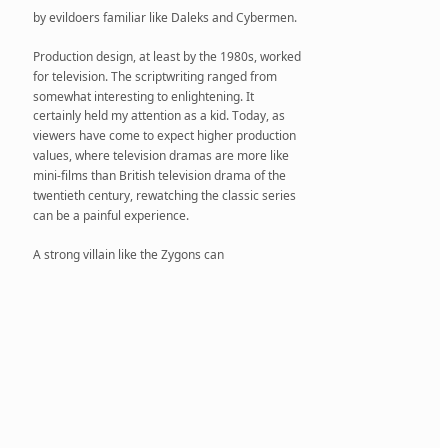by evildoers familiar like Daleks and Cybermen.

Production design, at least by the 1980s, worked for television. The scriptwriting ranged from somewhat interesting to enlightening. It certainly held my attention as a kid. Today, as viewers have come to expect higher production values, where television dramas are more like mini-films than British television drama of the twentieth century, rewatching the classic series can be a painful experience.

A strong villain like the Zygons can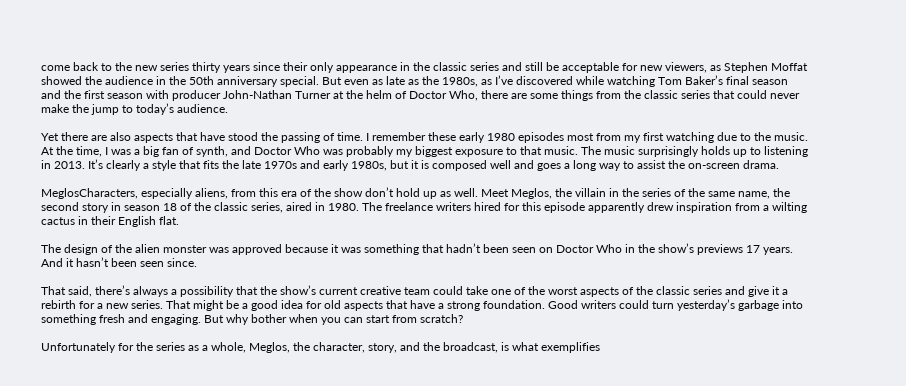come back to the new series thirty years since their only appearance in the classic series and still be acceptable for new viewers, as Stephen Moffat showed the audience in the 50th anniversary special. But even as late as the 1980s, as I’ve discovered while watching Tom Baker’s final season and the first season with producer John-Nathan Turner at the helm of Doctor Who, there are some things from the classic series that could never make the jump to today’s audience.

Yet there are also aspects that have stood the passing of time. I remember these early 1980 episodes most from my first watching due to the music. At the time, I was a big fan of synth, and Doctor Who was probably my biggest exposure to that music. The music surprisingly holds up to listening in 2013. It’s clearly a style that fits the late 1970s and early 1980s, but it is composed well and goes a long way to assist the on-screen drama.

MeglosCharacters, especially aliens, from this era of the show don’t hold up as well. Meet Meglos, the villain in the series of the same name, the second story in season 18 of the classic series, aired in 1980. The freelance writers hired for this episode apparently drew inspiration from a wilting cactus in their English flat.

The design of the alien monster was approved because it was something that hadn’t been seen on Doctor Who in the show’s previews 17 years. And it hasn’t been seen since.

That said, there’s always a possibility that the show’s current creative team could take one of the worst aspects of the classic series and give it a rebirth for a new series. That might be a good idea for old aspects that have a strong foundation. Good writers could turn yesterday’s garbage into something fresh and engaging. But why bother when you can start from scratch?

Unfortunately for the series as a whole, Meglos, the character, story, and the broadcast, is what exemplifies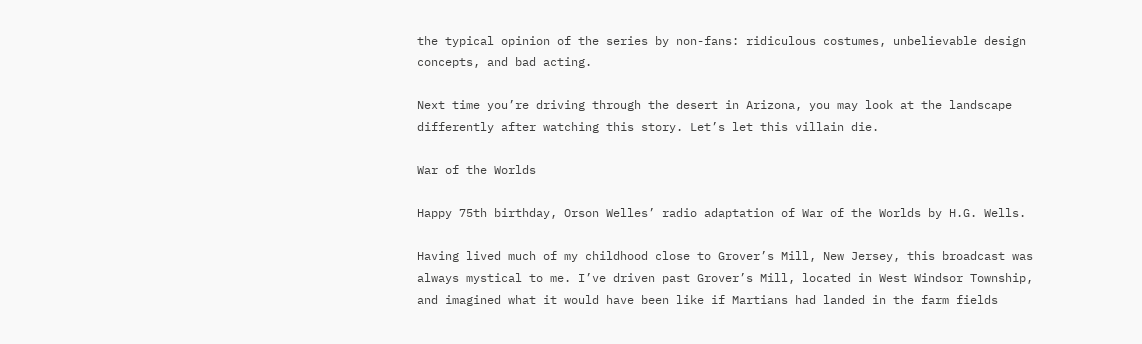the typical opinion of the series by non-fans: ridiculous costumes, unbelievable design concepts, and bad acting.

Next time you’re driving through the desert in Arizona, you may look at the landscape differently after watching this story. Let’s let this villain die.

War of the Worlds

Happy 75th birthday, Orson Welles’ radio adaptation of War of the Worlds by H.G. Wells.

Having lived much of my childhood close to Grover’s Mill, New Jersey, this broadcast was always mystical to me. I’ve driven past Grover’s Mill, located in West Windsor Township, and imagined what it would have been like if Martians had landed in the farm fields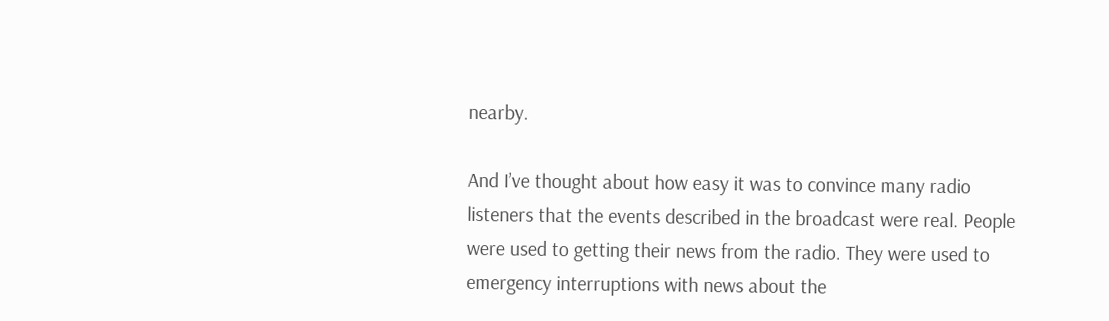nearby.

And I’ve thought about how easy it was to convince many radio listeners that the events described in the broadcast were real. People were used to getting their news from the radio. They were used to emergency interruptions with news about the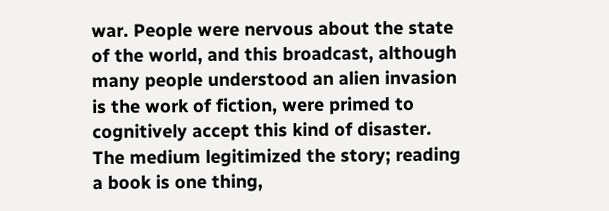war. People were nervous about the state of the world, and this broadcast, although many people understood an alien invasion is the work of fiction, were primed to cognitively accept this kind of disaster. The medium legitimized the story; reading a book is one thing,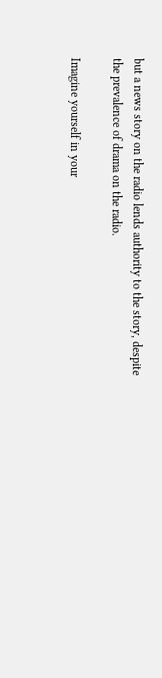but a news story on the radio lends authority to the story, despite the prevalence of drama on the radio.

Imagine yourself in your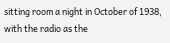sitting room a night in October of 1938, with the radio as the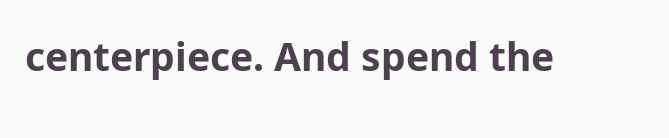centerpiece. And spend the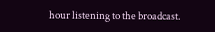hour listening to the broadcast.